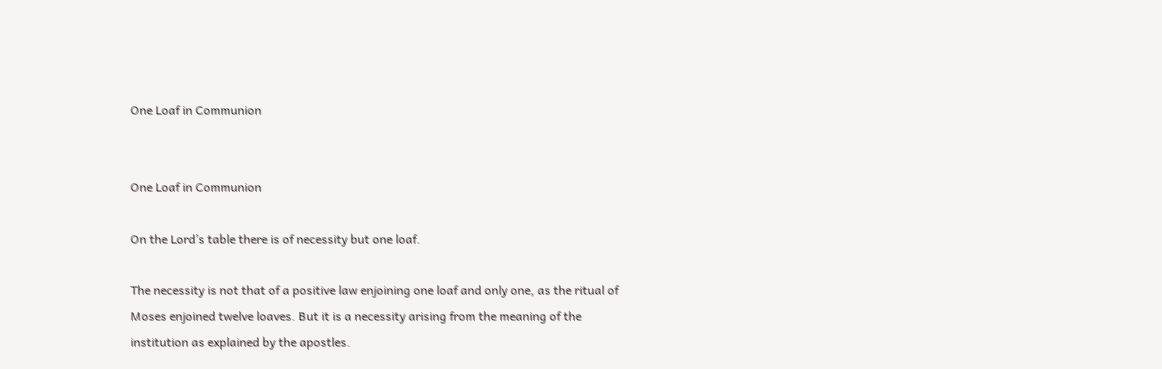One Loaf in Communion


One Loaf in Communion

On the Lord’s table there is of necessity but one loaf.

The necessity is not that of a positive law enjoining one loaf and only one, as the ritual of Moses enjoined twelve loaves. But it is a necessity arising from the meaning of the institution as explained by the apostles.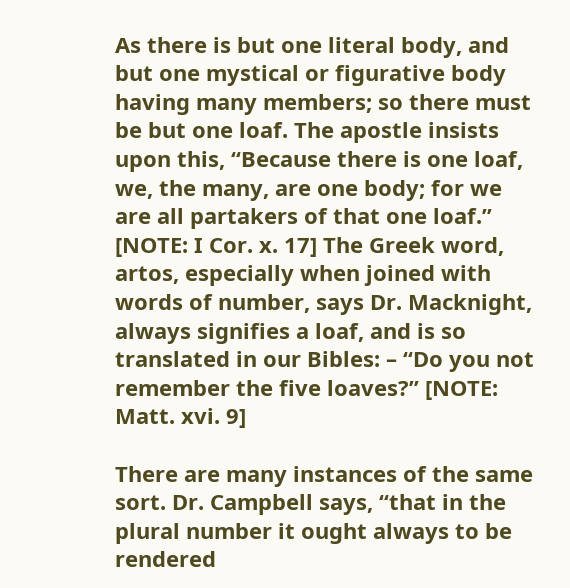As there is but one literal body, and but one mystical or figurative body having many members; so there must be but one loaf. The apostle insists upon this, “Because there is one loaf, we, the many, are one body; for we are all partakers of that one loaf.” [NOTE: I Cor. x. 17] The Greek word, artos, especially when joined with words of number, says Dr. Macknight, always signifies a loaf, and is so translated in our Bibles: – “Do you not remember the five loaves?” [NOTE: Matt. xvi. 9]

There are many instances of the same sort. Dr. Campbell says, “that in the plural number it ought always to be rendered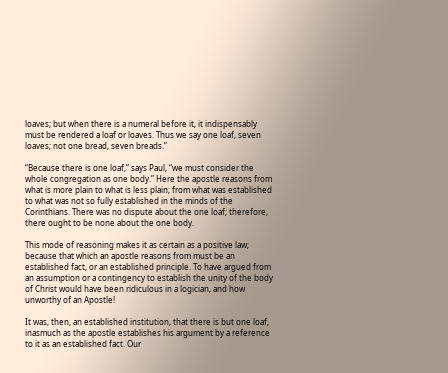loaves; but when there is a numeral before it, it indispensably must be rendered a loaf or loaves. Thus we say one loaf, seven loaves; not one bread, seven breads.”

“Because there is one loaf,” says Paul, “we must consider the whole congregation as one body.” Here the apostle reasons from what is more plain to what is less plain; from what was established to what was not so fully established in the minds of the Corinthians. There was no dispute about the one loaf; therefore, there ought to be none about the one body.

This mode of reasoning makes it as certain as a positive law; because that which an apostle reasons from must be an established fact, or an established principle. To have argued from an assumption or a contingency to establish the unity of the body of Christ would have been ridiculous in a logician, and how unworthy of an Apostle!

It was, then, an established institution, that there is but one loaf, inasmuch as the apostle establishes his argument by a reference to it as an established fact. Our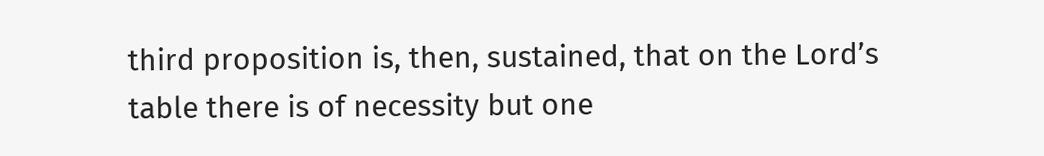third proposition is, then, sustained, that on the Lord’s table there is of necessity but one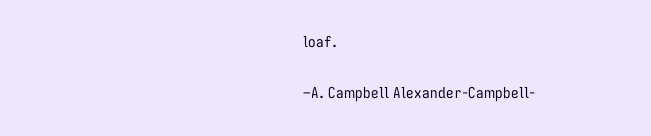loaf.

–A. Campbell Alexander-Campbell-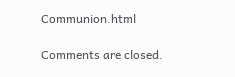Communion.html

Comments are closed.